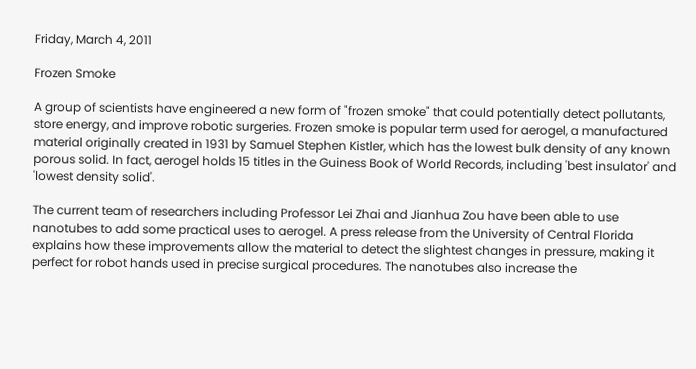Friday, March 4, 2011

Frozen Smoke

A group of scientists have engineered a new form of "frozen smoke" that could potentially detect pollutants, store energy, and improve robotic surgeries. Frozen smoke is popular term used for aerogel, a manufactured material originally created in 1931 by Samuel Stephen Kistler, which has the lowest bulk density of any known porous solid. In fact, aerogel holds 15 titles in the Guiness Book of World Records, including 'best insulator' and 'lowest density solid'.

The current team of researchers including Professor Lei Zhai and Jianhua Zou have been able to use nanotubes to add some practical uses to aerogel. A press release from the University of Central Florida explains how these improvements allow the material to detect the slightest changes in pressure, making it perfect for robot hands used in precise surgical procedures. The nanotubes also increase the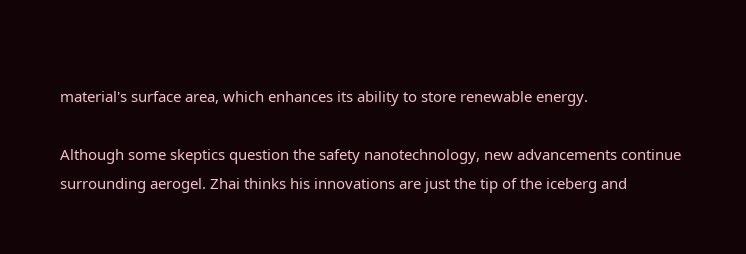material's surface area, which enhances its ability to store renewable energy.

Although some skeptics question the safety nanotechnology, new advancements continue surrounding aerogel. Zhai thinks his innovations are just the tip of the iceberg and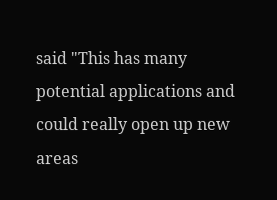said "This has many potential applications and could really open up new areas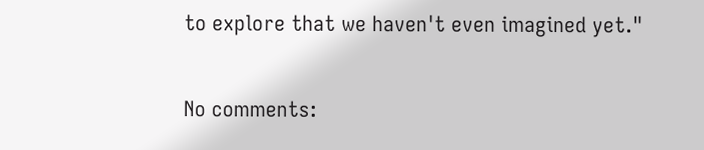to explore that we haven't even imagined yet."

No comments: